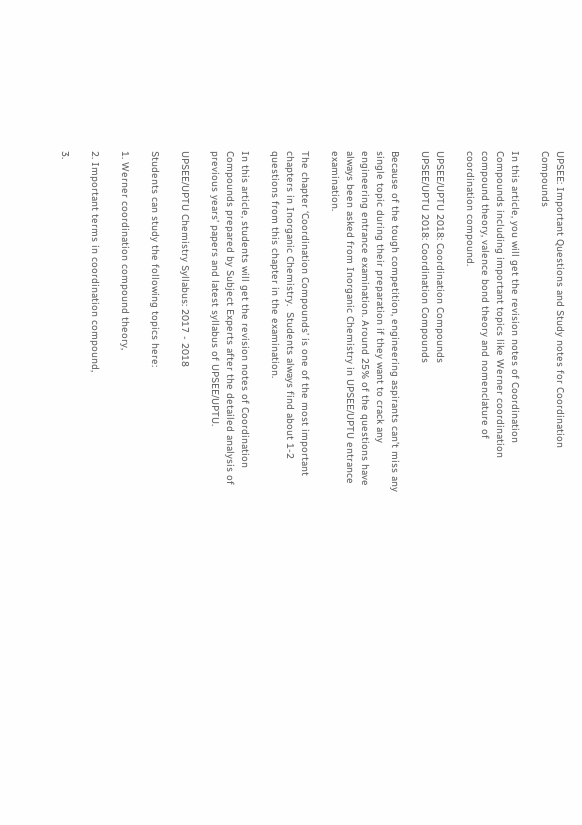UPSEE: Important Questions and Study notes for Coordination Compounds

In this article, you will get the revision notes of Coordination Compounds including important topics like Werner coordination compound theory, valence bond theory and nomenclature of coordination compound.

UPSEE/UPTU 2018: Coordination Compounds
UPSEE/UPTU 2018: Coordination Compounds

Because of the tough competition, engineering aspirants can’t miss any single topic during their preparation if they want to crack any engineering entrance examination. Around 25% of the questions have always been asked from Inorganic Chemistry in UPSEE/UPTU entrance examination.

The chapter ‘Coordination Compounds’ is one of the most important chapters in Inorganic Chemistry.  Students always find about 1-2 questions from this chapter in the examination.

In this article, students will get the revision notes of Coordination Compounds prepared by Subject Experts after the detailed analysis of previous years’ papers and latest syllabus of UPSEE/UPTU.

UPSEE/UPTU Chemistry Syllabus: 2017 - 2018

Students can study the following topics here:

1. Werner coordination compound theory,

2. Important terms in coordination compound,

3.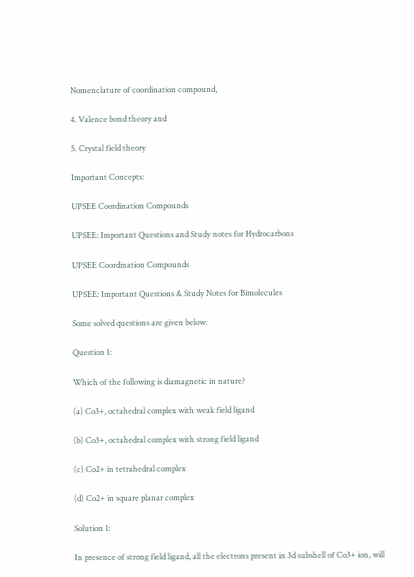Nomenclature of coordination compound,

4. Valence bond theory and

5. Crystal field theory

Important Concepts:

UPSEE Coordination Compounds

UPSEE: Important Questions and Study notes for Hydrocarbons

UPSEE Coordination Compounds

UPSEE: Important Questions & Study Notes for Bimolecules

Some solved questions are given below:

Question 1:

Which of the following is diamagnetic in nature?

(a) Co3+, octahedral complex with weak field ligand

(b) Co3+, octahedral complex with strong field ligand

(c) Co2+ in tetrahedral complex

(d) Co2+ in square planar complex

Solution 1:

In presence of strong field ligand, all the electrons present in 3d subshell of Co3+ ion, will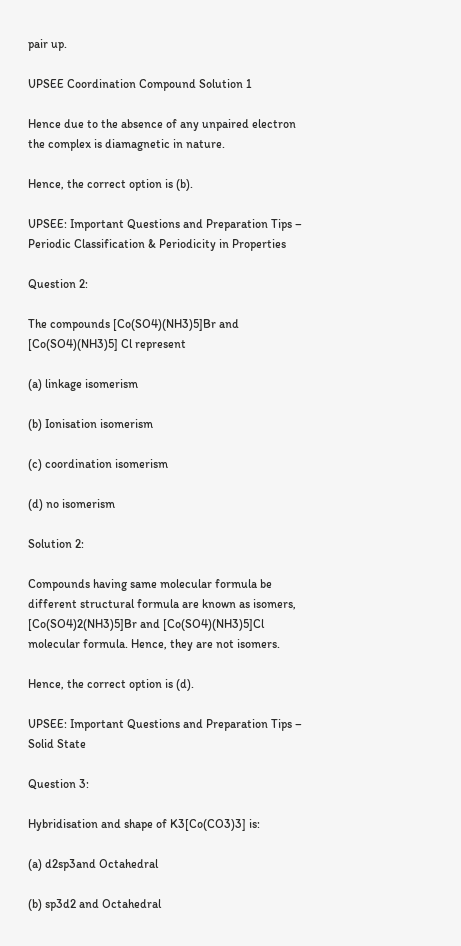pair up.

UPSEE Coordination Compound Solution 1

Hence due to the absence of any unpaired electron the complex is diamagnetic in nature.

Hence, the correct option is (b).

UPSEE: Important Questions and Preparation Tips – Periodic Classification & Periodicity in Properties

Question 2:

The compounds [Co(SO4)(NH3)5]Br and [Co(SO4)(NH3)5] Cl represent

(a) linkage isomerism

(b) Ionisation isomerism

(c) coordination isomerism

(d) no isomerism

Solution 2:

Compounds having same molecular formula be different structural formula are known as isomers, [Co(SO4)2(NH3)5]Br and [Co(SO4)(NH3)5]Cl molecular formula. Hence, they are not isomers.

Hence, the correct option is (d).

UPSEE: Important Questions and Preparation Tips – Solid State

Question 3:

Hybridisation and shape of K3[Co(CO3)3] is:

(a) d2sp3and Octahedral

(b) sp3d2 and Octahedral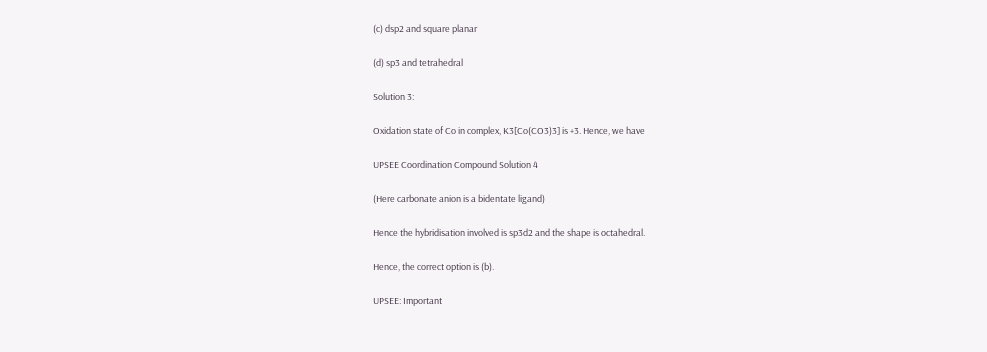(c) dsp2 and square planar

(d) sp3 and tetrahedral

Solution 3:

Oxidation state of Co in complex, K3[Co(CO3)3] is +3. Hence, we have

UPSEE Coordination Compound Solution 4

(Here carbonate anion is a bidentate ligand)

Hence the hybridisation involved is sp3d2 and the shape is octahedral.

Hence, the correct option is (b).

UPSEE: Important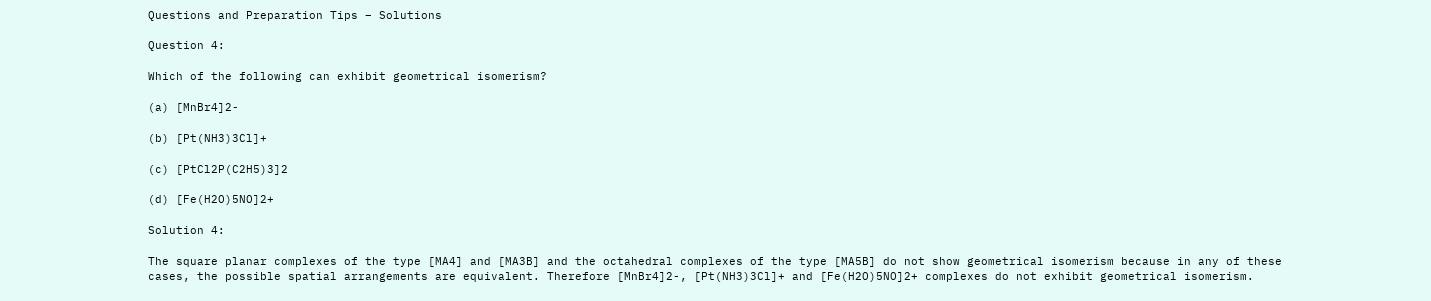Questions and Preparation Tips – Solutions

Question 4:

Which of the following can exhibit geometrical isomerism?

(a) [MnBr4]2-

(b) [Pt(NH3)3Cl]+

(c) [PtCl2P(C2H5)3]2

(d) [Fe(H2O)5NO]2+

Solution 4:

The square planar complexes of the type [MA4] and [MA3B] and the octahedral complexes of the type [MA5B] do not show geometrical isomerism because in any of these cases, the possible spatial arrangements are equivalent. Therefore [MnBr4]2-, [Pt(NH3)3Cl]+ and [Fe(H2O)5NO]2+ complexes do not exhibit geometrical isomerism.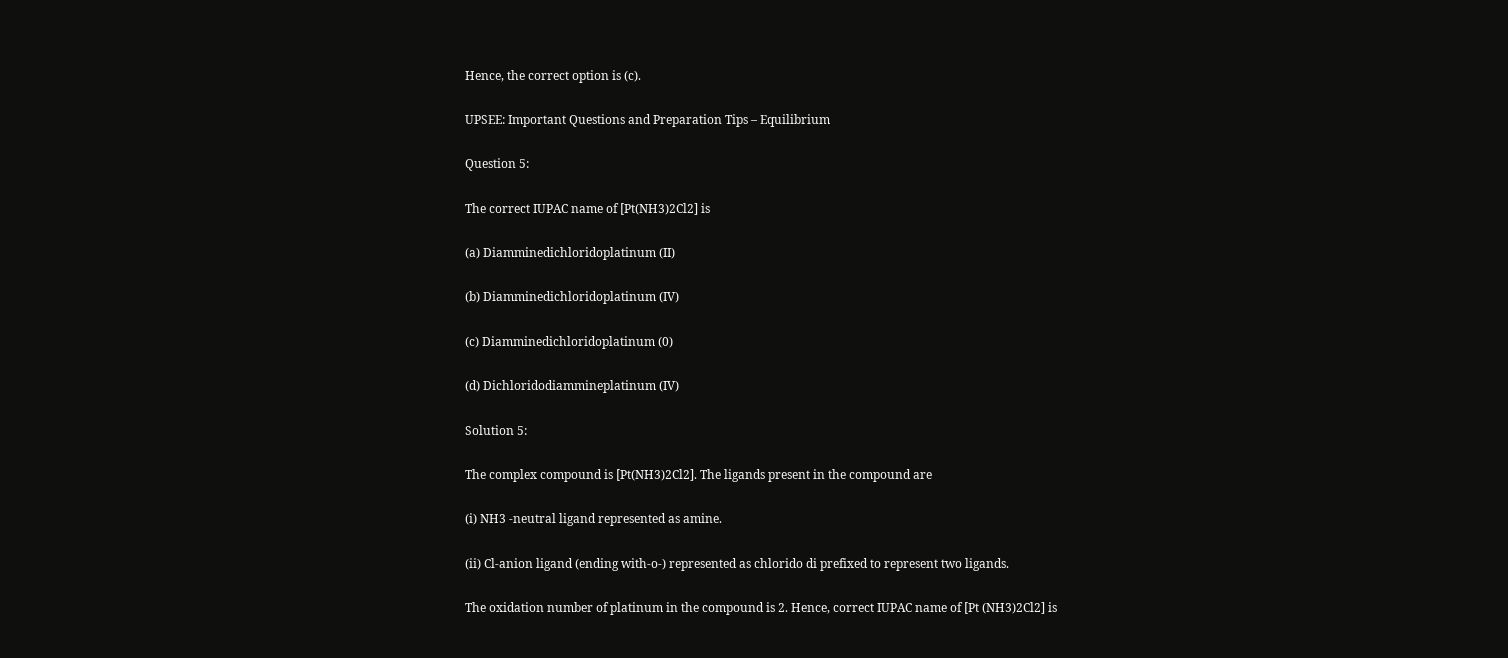Hence, the correct option is (c).

UPSEE: Important Questions and Preparation Tips – Equilibrium

Question 5:

The correct IUPAC name of [Pt(NH3)2Cl2] is

(a) Diamminedichloridoplatinum (II)

(b) Diamminedichloridoplatinum (IV)

(c) Diamminedichloridoplatinum (0)

(d) Dichloridodiammineplatinum (IV)

Solution 5:

The complex compound is [Pt(NH3)2Cl2]. The ligands present in the compound are

(i) NH3 -neutral ligand represented as amine.

(ii) Cl-anion ligand (ending with-o-) represented as chlorido di prefixed to represent two ligands.

The oxidation number of platinum in the compound is 2. Hence, correct IUPAC name of [Pt (NH3)2Cl2] is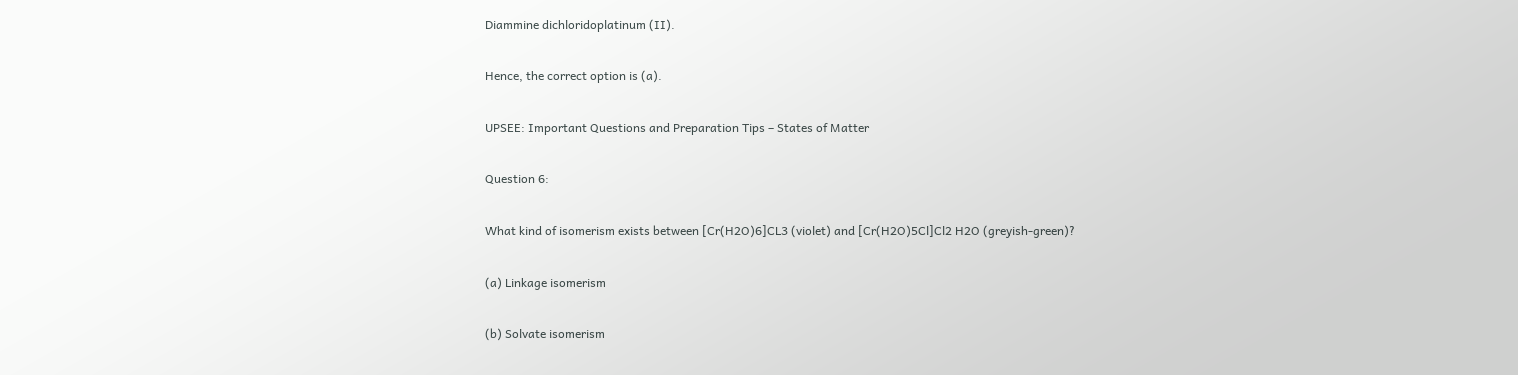Diammine dichloridoplatinum (II).

Hence, the correct option is (a).

UPSEE: Important Questions and Preparation Tips – States of Matter

Question 6:

What kind of isomerism exists between [Cr(H2O)6]CL3 (violet) and [Cr(H2O)5Cl]Cl2 H2O (greyish-green)?

(a) Linkage isomerism

(b) Solvate isomerism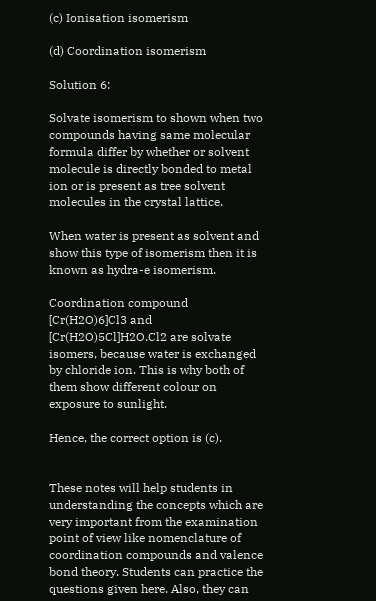(c) Ionisation isomerism

(d) Coordination isomerism

Solution 6:

Solvate isomerism to shown when two compounds having same molecular formula differ by whether or solvent molecule is directly bonded to metal ion or is present as tree solvent molecules in the crystal lattice.

When water is present as solvent and show this type of isomerism then it is known as hydra-e isomerism.

Coordination compound [Cr(H2O)6]Cl3 and [Cr(H2O)5Cl]H2O.Cl2 are solvate isomers, because water is exchanged by chloride ion. This is why both of them show different colour on exposure to sunlight.

Hence, the correct option is (c).


These notes will help students in understanding the concepts which are very important from the examination point of view like nomenclature of coordination compounds and valence bond theory. Students can practice the questions given here. Also, they can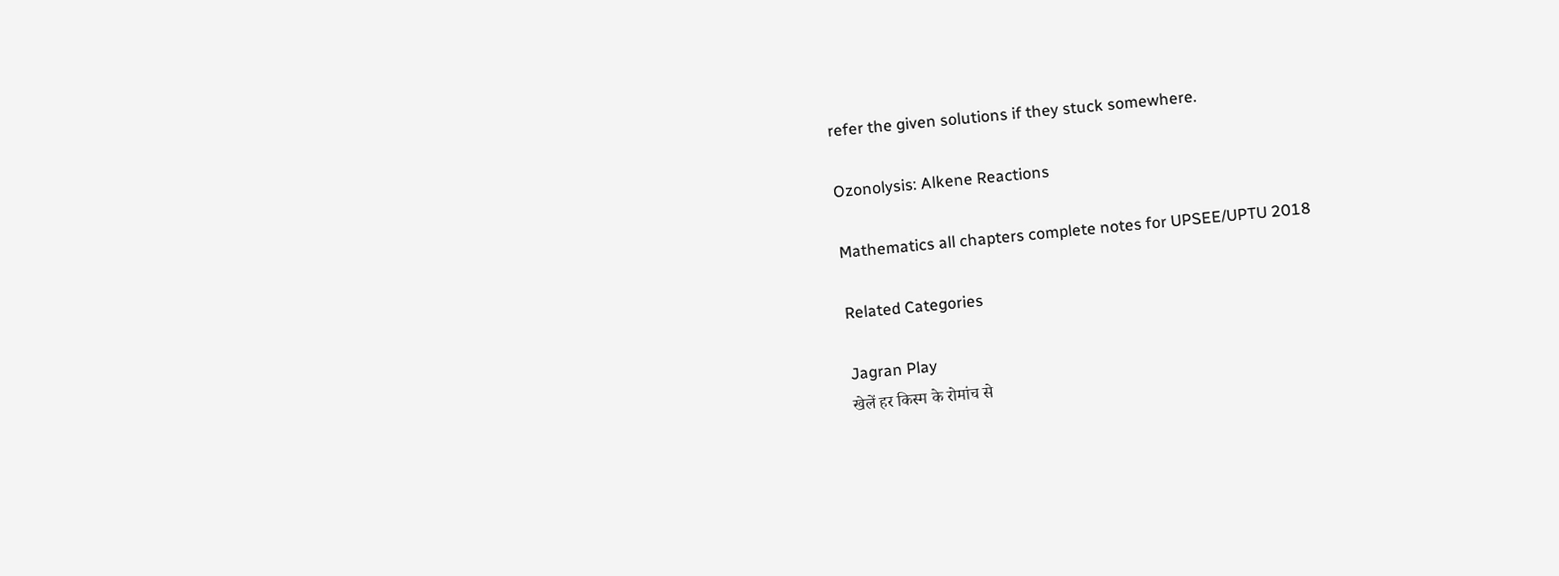refer the given solutions if they stuck somewhere.

Ozonolysis: Alkene Reactions

Mathematics all chapters complete notes for UPSEE/UPTU 2018

Related Categories

Jagran Play
खेलें हर किस्म के रोमांच से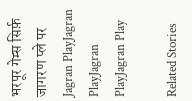भरपूर गेम्स सिर्फ़ जागरण प्ले पर
Jagran PlayJagran PlayJagran PlayJagran Play

Related Stories